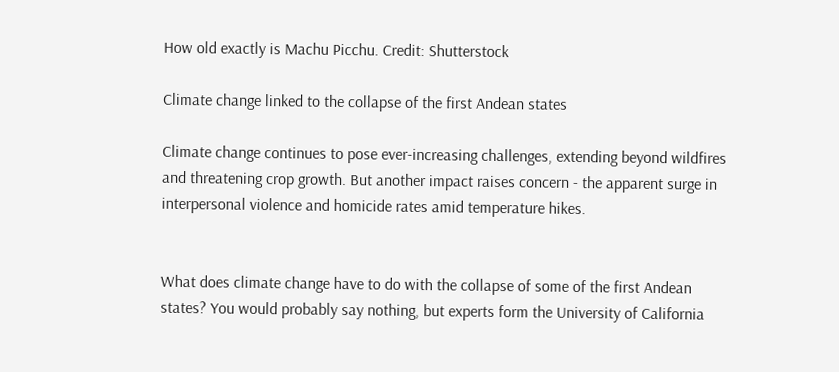How old exactly is Machu Picchu. Credit: Shutterstock

Climate change linked to the collapse of the first Andean states

Climate change continues to pose ever-increasing challenges, extending beyond wildfires and threatening crop growth. But another impact raises concern - the apparent surge in interpersonal violence and homicide rates amid temperature hikes.


What does climate change have to do with the collapse of some of the first Andean states? You would probably say nothing, but experts form the University of California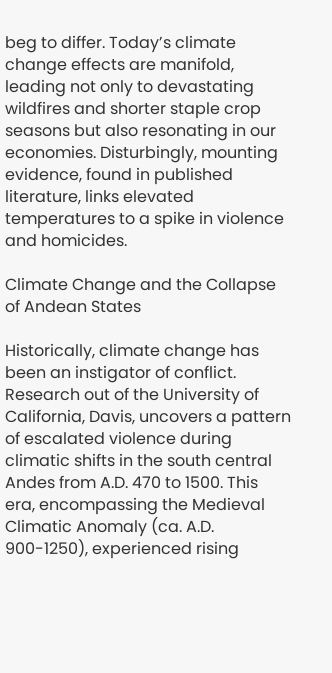beg to differ. Today’s climate change effects are manifold, leading not only to devastating wildfires and shorter staple crop seasons but also resonating in our economies. Disturbingly, mounting evidence, found in published literature, links elevated temperatures to a spike in violence and homicides.

Climate Change and the Collapse of Andean States

Historically, climate change has been an instigator of conflict. Research out of the University of California, Davis, uncovers a pattern of escalated violence during climatic shifts in the south central Andes from A.D. 470 to 1500. This era, encompassing the Medieval Climatic Anomaly (ca. A.D. 900-1250), experienced rising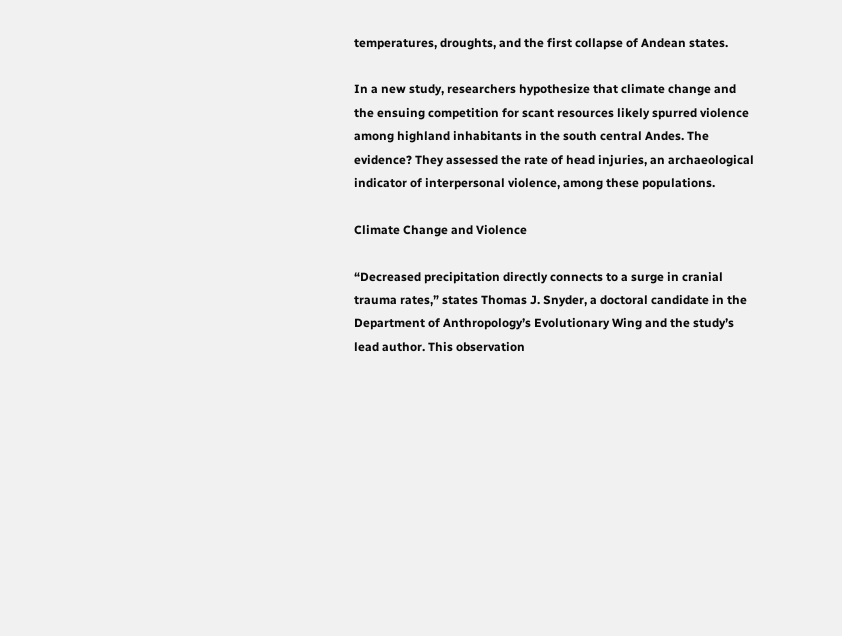temperatures, droughts, and the first collapse of Andean states.

In a new study, researchers hypothesize that climate change and the ensuing competition for scant resources likely spurred violence among highland inhabitants in the south central Andes. The evidence? They assessed the rate of head injuries, an archaeological indicator of interpersonal violence, among these populations.

Climate Change and Violence

“Decreased precipitation directly connects to a surge in cranial trauma rates,” states Thomas J. Snyder, a doctoral candidate in the Department of Anthropology’s Evolutionary Wing and the study’s lead author. This observation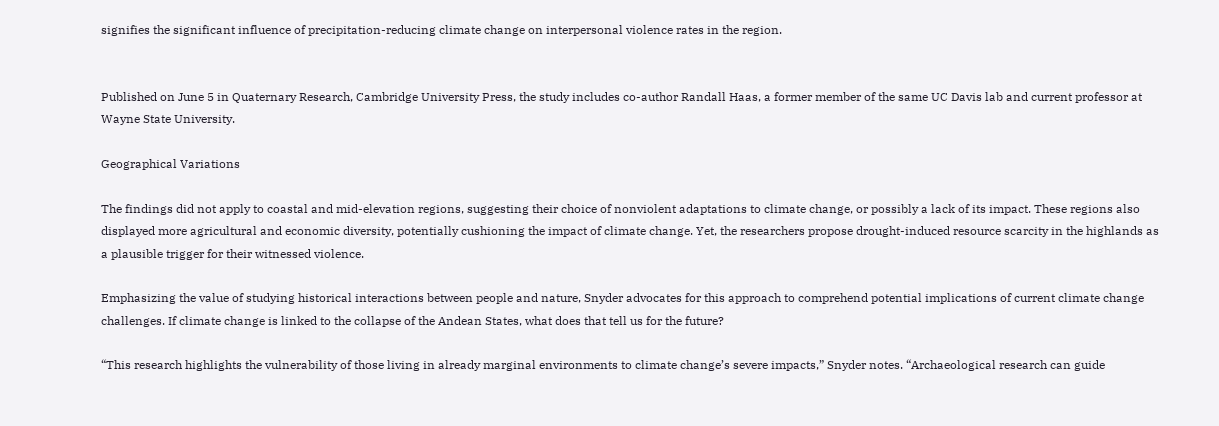signifies the significant influence of precipitation-reducing climate change on interpersonal violence rates in the region.


Published on June 5 in Quaternary Research, Cambridge University Press, the study includes co-author Randall Haas, a former member of the same UC Davis lab and current professor at Wayne State University.

Geographical Variations

The findings did not apply to coastal and mid-elevation regions, suggesting their choice of nonviolent adaptations to climate change, or possibly a lack of its impact. These regions also displayed more agricultural and economic diversity, potentially cushioning the impact of climate change. Yet, the researchers propose drought-induced resource scarcity in the highlands as a plausible trigger for their witnessed violence.

Emphasizing the value of studying historical interactions between people and nature, Snyder advocates for this approach to comprehend potential implications of current climate change challenges. If climate change is linked to the collapse of the Andean States, what does that tell us for the future?

“This research highlights the vulnerability of those living in already marginal environments to climate change’s severe impacts,” Snyder notes. “Archaeological research can guide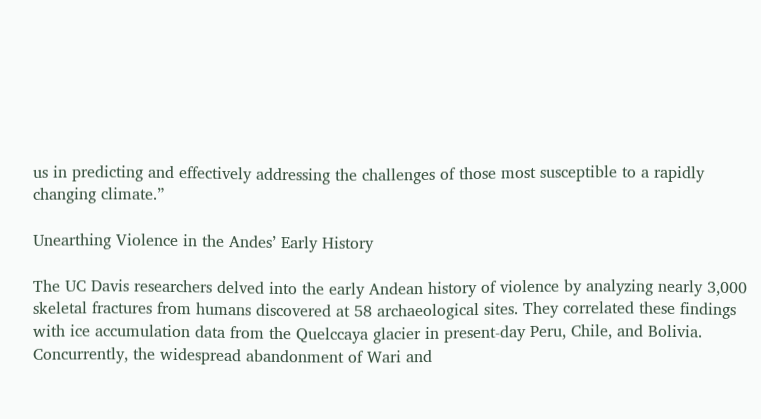us in predicting and effectively addressing the challenges of those most susceptible to a rapidly changing climate.”

Unearthing Violence in the Andes’ Early History

The UC Davis researchers delved into the early Andean history of violence by analyzing nearly 3,000 skeletal fractures from humans discovered at 58 archaeological sites. They correlated these findings with ice accumulation data from the Quelccaya glacier in present-day Peru, Chile, and Bolivia. Concurrently, the widespread abandonment of Wari and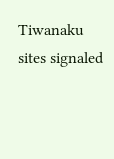Tiwanaku sites signaled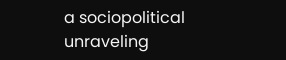a sociopolitical unraveling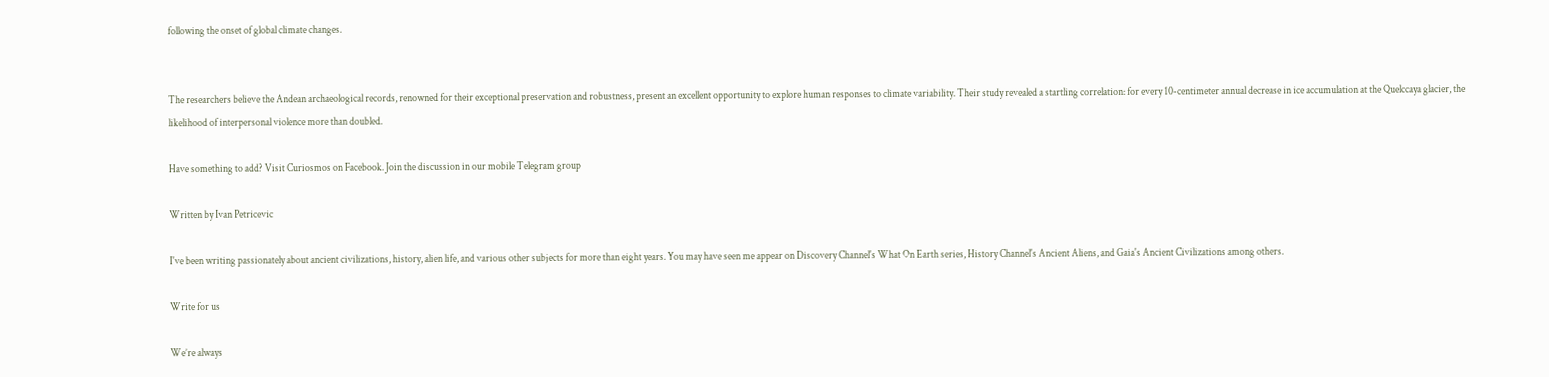following the onset of global climate changes.


The researchers believe the Andean archaeological records, renowned for their exceptional preservation and robustness, present an excellent opportunity to explore human responses to climate variability. Their study revealed a startling correlation: for every 10-centimeter annual decrease in ice accumulation at the Quelccaya glacier, the likelihood of interpersonal violence more than doubled.

Have something to add? Visit Curiosmos on Facebook. Join the discussion in our mobile Telegram group

Written by Ivan Petricevic

I've been writing passionately about ancient civilizations, history, alien life, and various other subjects for more than eight years. You may have seen me appear on Discovery Channel's What On Earth series, History Channel's Ancient Aliens, and Gaia's Ancient Civilizations among others.

Write for us

We’re always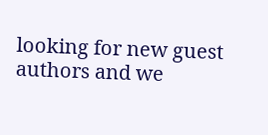looking for new guest authors and we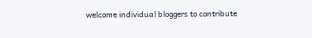welcome individual bloggers to contribute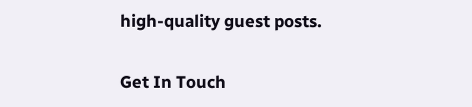high-quality guest posts.

Get In Touch